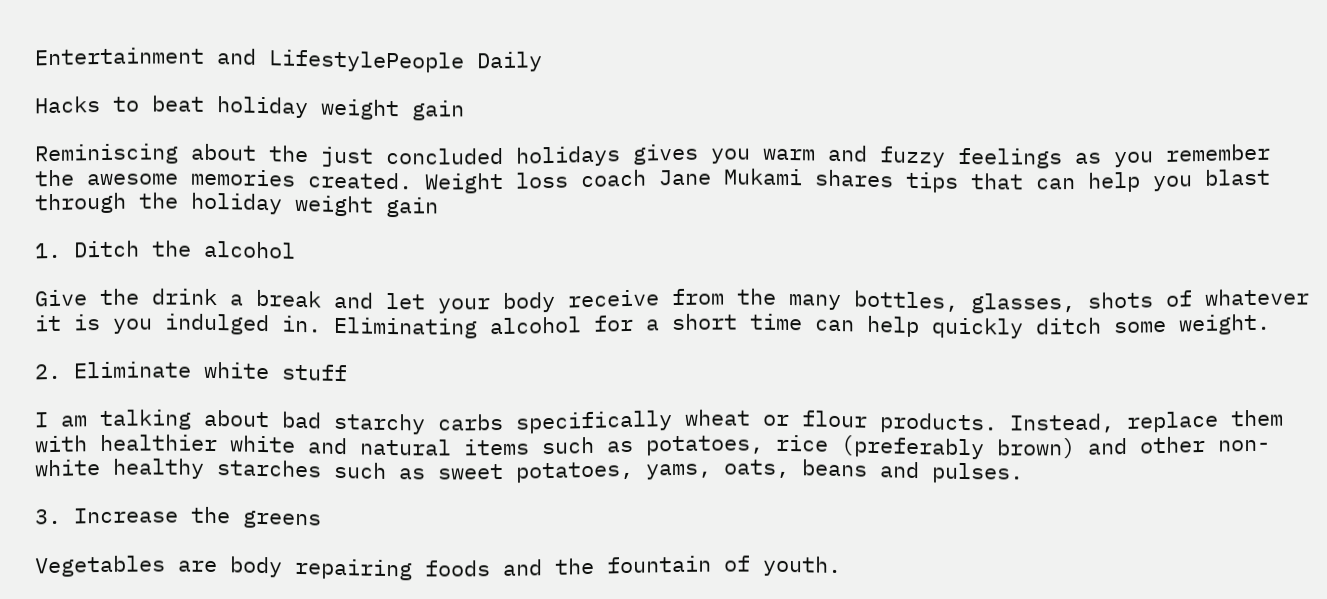Entertainment and LifestylePeople Daily

Hacks to beat holiday weight gain

Reminiscing about the just concluded holidays gives you warm and fuzzy feelings as you remember the awesome memories created. Weight loss coach Jane Mukami shares tips that can help you blast through the holiday weight gain

1. Ditch the alcohol

Give the drink a break and let your body receive from the many bottles, glasses, shots of whatever it is you indulged in. Eliminating alcohol for a short time can help quickly ditch some weight.

2. Eliminate white stuff

I am talking about bad starchy carbs specifically wheat or flour products. Instead, replace them with healthier white and natural items such as potatoes, rice (preferably brown) and other non-white healthy starches such as sweet potatoes, yams, oats, beans and pulses.

3. Increase the greens

Vegetables are body repairing foods and the fountain of youth.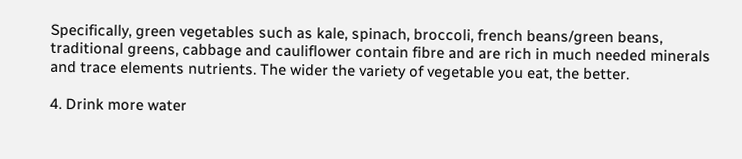Specifically, green vegetables such as kale, spinach, broccoli, french beans/green beans, traditional greens, cabbage and cauliflower contain fibre and are rich in much needed minerals and trace elements nutrients. The wider the variety of vegetable you eat, the better.

4. Drink more water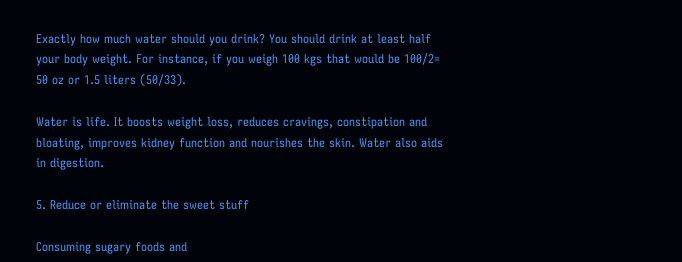Exactly how much water should you drink? You should drink at least half your body weight. For instance, if you weigh 100 kgs that would be 100/2= 50 oz or 1.5 liters (50/33).

Water is life. It boosts weight loss, reduces cravings, constipation and bloating, improves kidney function and nourishes the skin. Water also aids in digestion.

5. Reduce or eliminate the sweet stuff

Consuming sugary foods and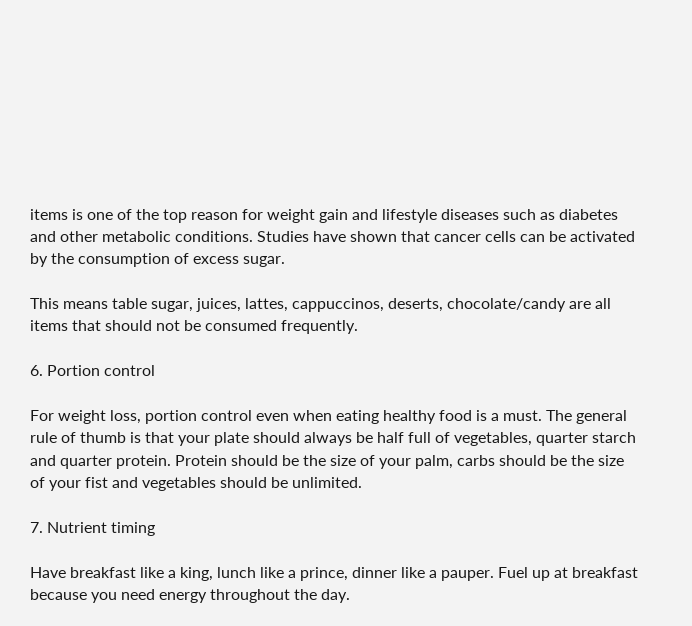items is one of the top reason for weight gain and lifestyle diseases such as diabetes and other metabolic conditions. Studies have shown that cancer cells can be activated by the consumption of excess sugar.

This means table sugar, juices, lattes, cappuccinos, deserts, chocolate/candy are all items that should not be consumed frequently.

6. Portion control

For weight loss, portion control even when eating healthy food is a must. The general rule of thumb is that your plate should always be half full of vegetables, quarter starch and quarter protein. Protein should be the size of your palm, carbs should be the size of your fist and vegetables should be unlimited.

7. Nutrient timing

Have breakfast like a king, lunch like a prince, dinner like a pauper. Fuel up at breakfast because you need energy throughout the day.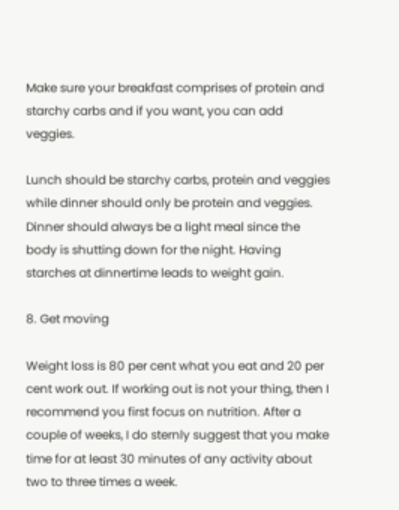Make sure your breakfast comprises of protein and starchy carbs and if you want, you can add veggies.

Lunch should be starchy carbs, protein and veggies while dinner should only be protein and veggies. Dinner should always be a light meal since the body is shutting down for the night. Having starches at dinnertime leads to weight gain.

8. Get moving

Weight loss is 80 per cent what you eat and 20 per cent work out. If working out is not your thing, then I recommend you first focus on nutrition. After a couple of weeks, I do sternly suggest that you make time for at least 30 minutes of any activity about two to three times a week.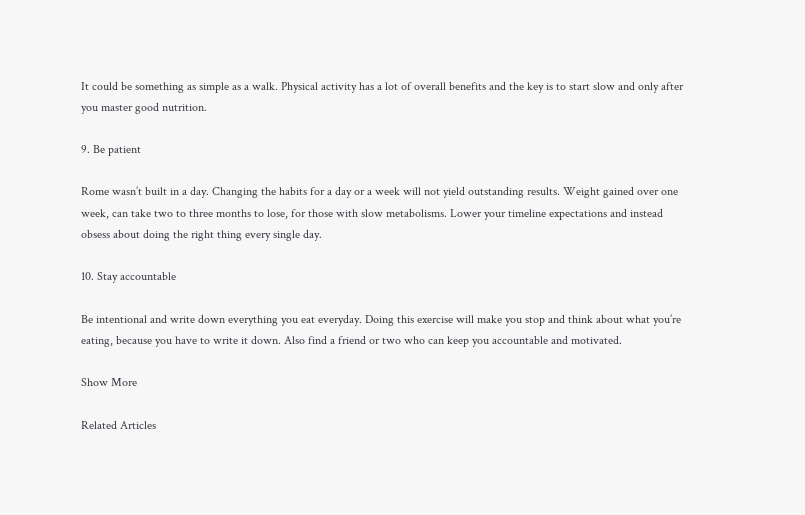It could be something as simple as a walk. Physical activity has a lot of overall benefits and the key is to start slow and only after you master good nutrition.

9. Be patient

Rome wasn’t built in a day. Changing the habits for a day or a week will not yield outstanding results. Weight gained over one week, can take two to three months to lose, for those with slow metabolisms. Lower your timeline expectations and instead obsess about doing the right thing every single day.

10. Stay accountable

Be intentional and write down everything you eat everyday. Doing this exercise will make you stop and think about what you’re eating, because you have to write it down. Also find a friend or two who can keep you accountable and motivated.

Show More

Related Articles